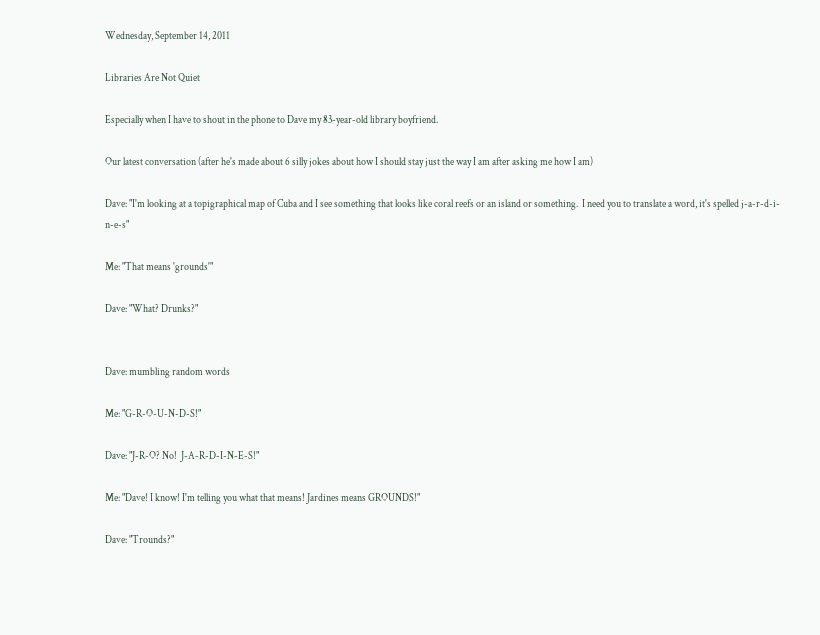Wednesday, September 14, 2011

Libraries Are Not Quiet

Especially when I have to shout in the phone to Dave my 83-year-old library boyfriend.

Our latest conversation (after he's made about 6 silly jokes about how I should stay just the way I am after asking me how I am)

Dave: "I'm looking at a topigraphical map of Cuba and I see something that looks like coral reefs or an island or something.  I need you to translate a word, it's spelled j-a-r-d-i-n-e-s"

Me: "That means 'grounds'"

Dave: "What? Drunks?"


Dave: mumbling random words

Me: "G-R-O-U-N-D-S!"

Dave: "J-R-O? No!  J-A-R-D-I-N-E-S!"

Me: "Dave! I know! I'm telling you what that means! Jardines means GROUNDS!"

Dave: "Trounds?"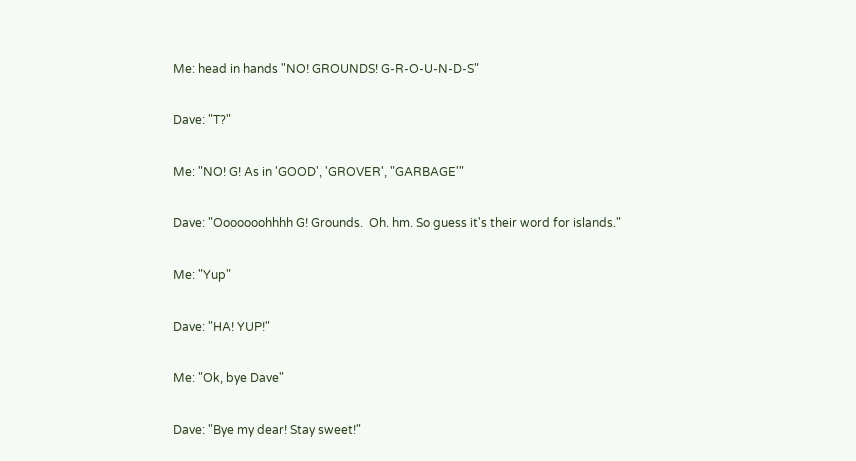Me: head in hands "NO! GROUNDS! G-R-O-U-N-D-S"

Dave: "T?"

Me: "NO! G! As in 'GOOD', 'GROVER', "GARBAGE'"

Dave: "Ooooooohhhh G! Grounds.  Oh. hm. So guess it's their word for islands."

Me: "Yup"

Dave: "HA! YUP!"

Me: "Ok, bye Dave"

Dave: "Bye my dear! Stay sweet!"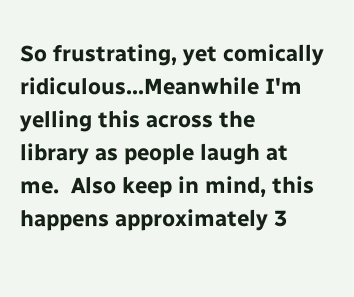So frustrating, yet comically ridiculous...Meanwhile I'm yelling this across the library as people laugh at me.  Also keep in mind, this happens approximately 3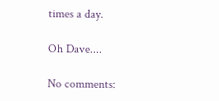times a day.

Oh Dave....

No comments: